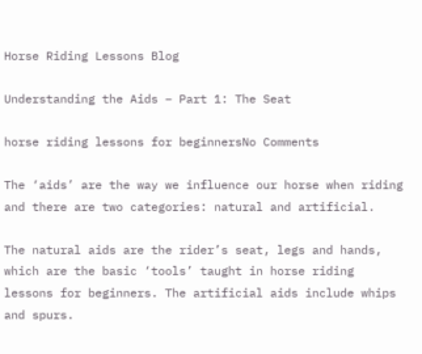Horse Riding Lessons Blog

Understanding the Aids – Part 1: The Seat

horse riding lessons for beginnersNo Comments

The ‘aids’ are the way we influence our horse when riding and there are two categories: natural and artificial.

The natural aids are the rider’s seat, legs and hands, which are the basic ‘tools’ taught in horse riding lessons for beginners. The artificial aids include whips and spurs.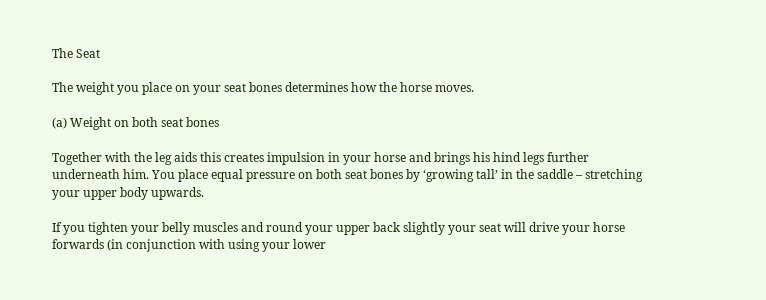The Seat

The weight you place on your seat bones determines how the horse moves.

(a) Weight on both seat bones

Together with the leg aids this creates impulsion in your horse and brings his hind legs further underneath him. You place equal pressure on both seat bones by ‘growing tall’ in the saddle – stretching your upper body upwards.

If you tighten your belly muscles and round your upper back slightly your seat will drive your horse forwards (in conjunction with using your lower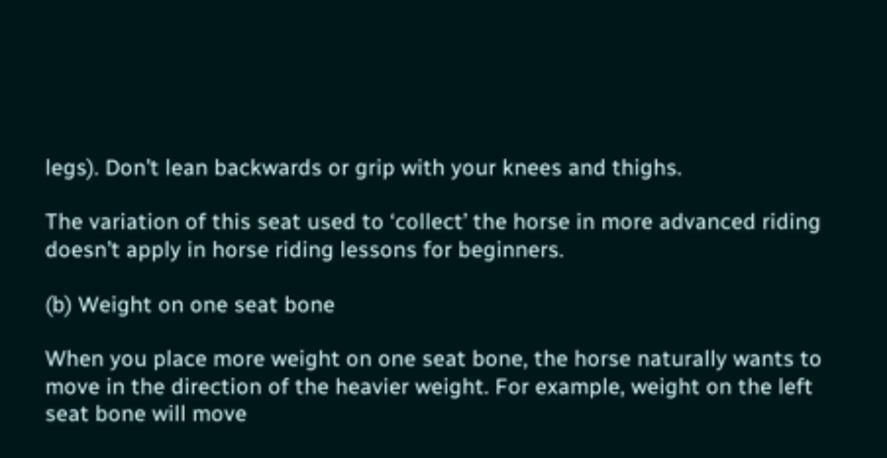legs). Don’t lean backwards or grip with your knees and thighs.

The variation of this seat used to ‘collect’ the horse in more advanced riding doesn’t apply in horse riding lessons for beginners.

(b) Weight on one seat bone

When you place more weight on one seat bone, the horse naturally wants to move in the direction of the heavier weight. For example, weight on the left seat bone will move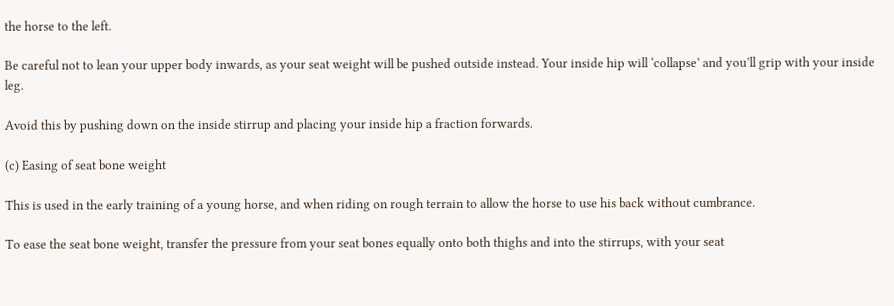the horse to the left.

Be careful not to lean your upper body inwards, as your seat weight will be pushed outside instead. Your inside hip will ‘collapse’ and you’ll grip with your inside leg.

Avoid this by pushing down on the inside stirrup and placing your inside hip a fraction forwards.

(c) Easing of seat bone weight

This is used in the early training of a young horse, and when riding on rough terrain to allow the horse to use his back without cumbrance.

To ease the seat bone weight, transfer the pressure from your seat bones equally onto both thighs and into the stirrups, with your seat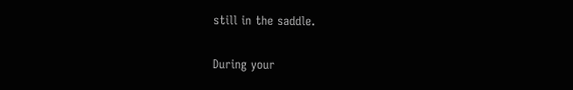still in the saddle.

During your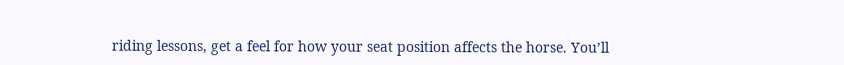riding lessons, get a feel for how your seat position affects the horse. You’ll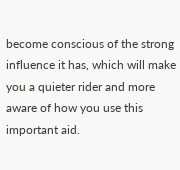become conscious of the strong influence it has, which will make you a quieter rider and more aware of how you use this important aid.